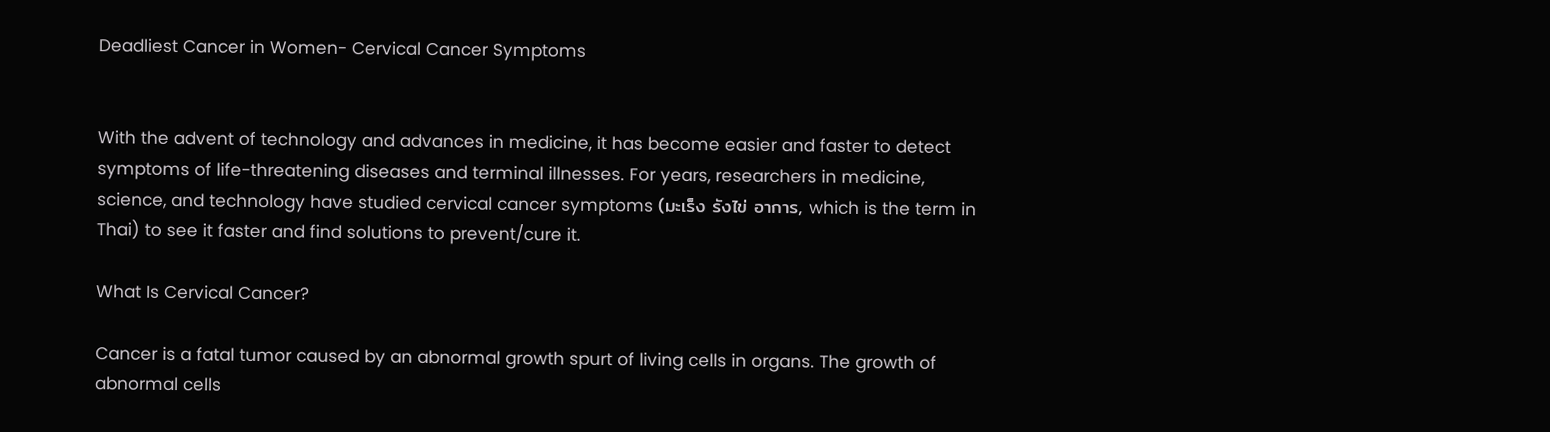Deadliest Cancer in Women- Cervical Cancer Symptoms


With the advent of technology and advances in medicine, it has become easier and faster to detect symptoms of life-threatening diseases and terminal illnesses. For years, researchers in medicine, science, and technology have studied cervical cancer symptoms (มะเร็ง รังไข่ อาการ, which is the term in Thai) to see it faster and find solutions to prevent/cure it.

What Is Cervical Cancer?

Cancer is a fatal tumor caused by an abnormal growth spurt of living cells in organs. The growth of abnormal cells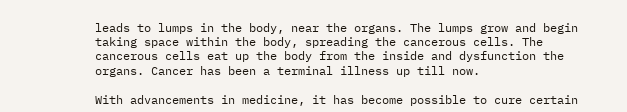leads to lumps in the body, near the organs. The lumps grow and begin taking space within the body, spreading the cancerous cells. The cancerous cells eat up the body from the inside and dysfunction the organs. Cancer has been a terminal illness up till now.

With advancements in medicine, it has become possible to cure certain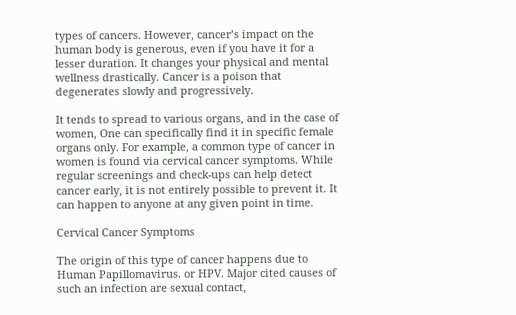types of cancers. However, cancer’s impact on the human body is generous, even if you have it for a lesser duration. It changes your physical and mental wellness drastically. Cancer is a poison that degenerates slowly and progressively.

It tends to spread to various organs, and in the case of women, One can specifically find it in specific female organs only. For example, a common type of cancer in women is found via cervical cancer symptoms. While regular screenings and check-ups can help detect cancer early, it is not entirely possible to prevent it. It can happen to anyone at any given point in time.

Cervical Cancer Symptoms

The origin of this type of cancer happens due to Human Papillomavirus. or HPV. Major cited causes of such an infection are sexual contact,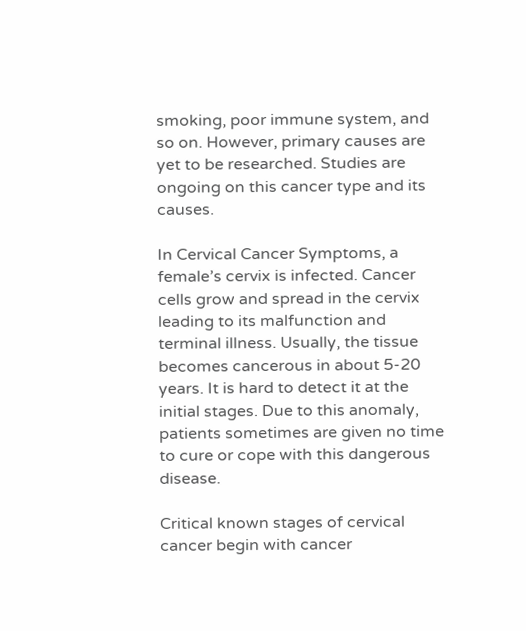smoking, poor immune system, and so on. However, primary causes are yet to be researched. Studies are ongoing on this cancer type and its causes.

In Cervical Cancer Symptoms, a female’s cervix is infected. Cancer cells grow and spread in the cervix leading to its malfunction and terminal illness. Usually, the tissue becomes cancerous in about 5-20 years. It is hard to detect it at the initial stages. Due to this anomaly, patients sometimes are given no time to cure or cope with this dangerous disease.

Critical known stages of cervical cancer begin with cancer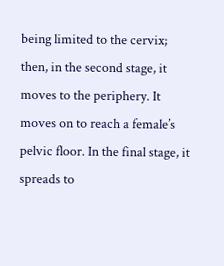being limited to the cervix; then, in the second stage, it moves to the periphery. It moves on to reach a female’s pelvic floor. In the final stage, it spreads to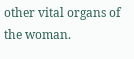other vital organs of the woman.